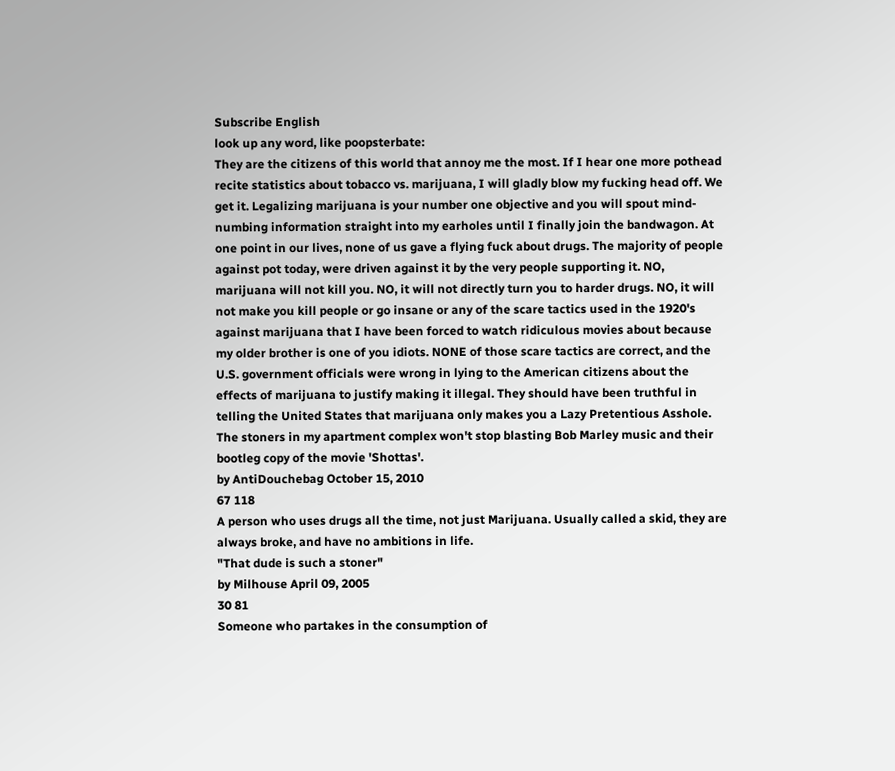Subscribe English
look up any word, like poopsterbate:
They are the citizens of this world that annoy me the most. If I hear one more pothead recite statistics about tobacco vs. marijuana, I will gladly blow my fucking head off. We get it. Legalizing marijuana is your number one objective and you will spout mind-numbing information straight into my earholes until I finally join the bandwagon. At one point in our lives, none of us gave a flying fuck about drugs. The majority of people against pot today, were driven against it by the very people supporting it. NO, marijuana will not kill you. NO, it will not directly turn you to harder drugs. NO, it will not make you kill people or go insane or any of the scare tactics used in the 1920's against marijuana that I have been forced to watch ridiculous movies about because my older brother is one of you idiots. NONE of those scare tactics are correct, and the U.S. government officials were wrong in lying to the American citizens about the effects of marijuana to justify making it illegal. They should have been truthful in telling the United States that marijuana only makes you a Lazy Pretentious Asshole.
The stoners in my apartment complex won't stop blasting Bob Marley music and their bootleg copy of the movie 'Shottas'.
by AntiDouchebag October 15, 2010
67 118
A person who uses drugs all the time, not just Marijuana. Usually called a skid, they are always broke, and have no ambitions in life.
"That dude is such a stoner"
by Milhouse April 09, 2005
30 81
Someone who partakes in the consumption of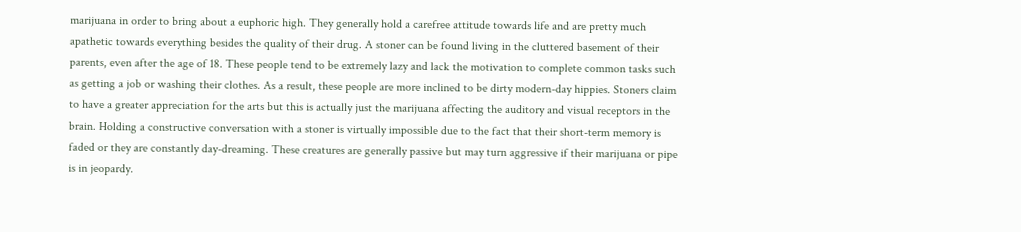marijuana in order to bring about a euphoric high. They generally hold a carefree attitude towards life and are pretty much apathetic towards everything besides the quality of their drug. A stoner can be found living in the cluttered basement of their parents, even after the age of 18. These people tend to be extremely lazy and lack the motivation to complete common tasks such as getting a job or washing their clothes. As a result, these people are more inclined to be dirty modern-day hippies. Stoners claim to have a greater appreciation for the arts but this is actually just the marijuana affecting the auditory and visual receptors in the brain. Holding a constructive conversation with a stoner is virtually impossible due to the fact that their short-term memory is faded or they are constantly day-dreaming. These creatures are generally passive but may turn aggressive if their marijuana or pipe is in jeopardy.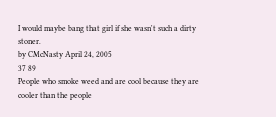I would maybe bang that girl if she wasn't such a dirty stoner.
by CMcNasty April 24, 2005
37 89
People who smoke weed and are cool because they are cooler than the people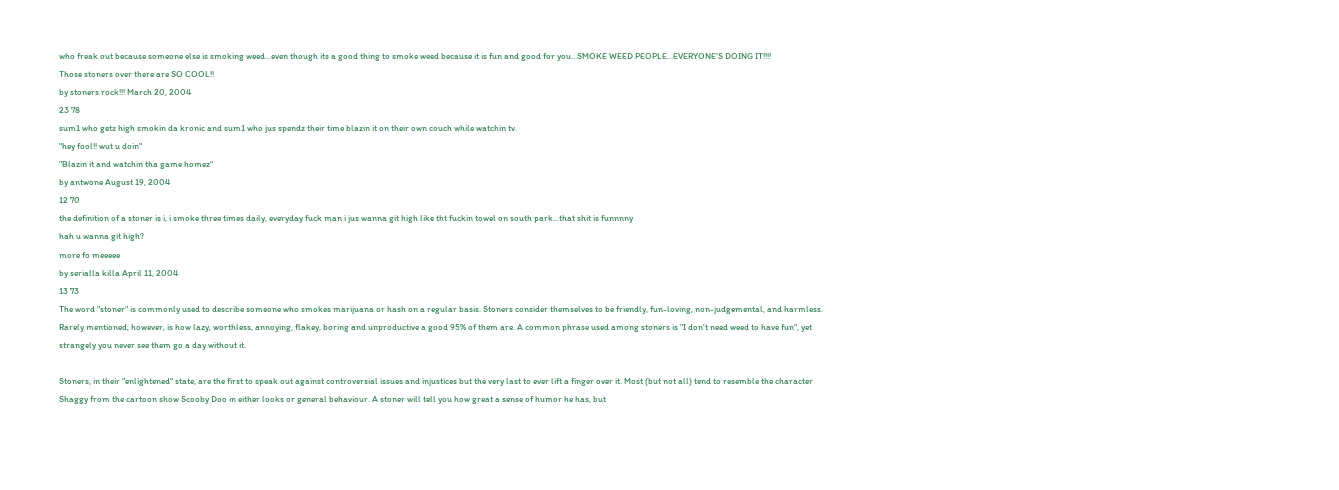who freak out because someone else is smoking weed...even though its a good thing to smoke weed because it is fun and good for you...SMOKE WEED PEOPLE...EVERYONE'S DOING IT!!!!
Those stoners over there are SO COOL!!
by stoners rock!!! March 20, 2004
23 78
sum1 who getz high smokin da kronic and sum1 who jus spendz their time blazin it on their own couch while watchin tv.
"hey fool!! wut u doin"
"Blazin it and watchin tha game homez"
by antwone August 19, 2004
12 70
the definition of a stoner is i, i smoke three times daily, everyday fuck man i jus wanna git high like tht fuckin towel on south park...that shit is funnnny
hah u wanna git high?
more fo meeeee
by serialla killa April 11, 2004
13 73
The word "stoner" is commonly used to describe someone who smokes marijuana or hash on a regular basis. Stoners consider themselves to be friendly, fun-loving, non-judgemental, and harmless. Rarely mentioned, however, is how lazy, worthless, annoying, flakey, boring and unproductive a good 95% of them are. A common phrase used among stoners is "I don't need weed to have fun", yet strangely you never see them go a day without it.

Stoners, in their "enlightened" state, are the first to speak out against controversial issues and injustices but the very last to ever lift a finger over it. Most (but not all) tend to resemble the character Shaggy from the cartoon show Scooby Doo in either looks or general behaviour. A stoner will tell you how great a sense of humor he has, but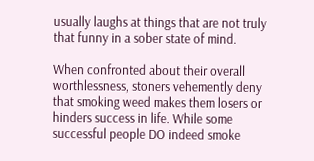usually laughs at things that are not truly that funny in a sober state of mind.

When confronted about their overall worthlessness, stoners vehemently deny that smoking weed makes them losers or hinders success in life. While some successful people DO indeed smoke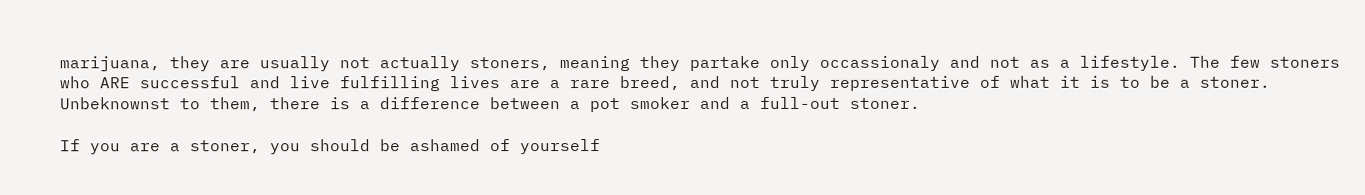marijuana, they are usually not actually stoners, meaning they partake only occassionaly and not as a lifestyle. The few stoners who ARE successful and live fulfilling lives are a rare breed, and not truly representative of what it is to be a stoner. Unbeknownst to them, there is a difference between a pot smoker and a full-out stoner.

If you are a stoner, you should be ashamed of yourself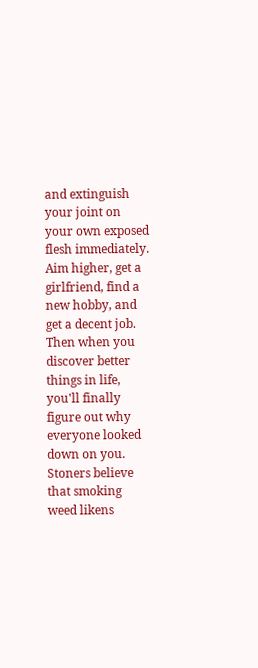and extinguish your joint on your own exposed flesh immediately. Aim higher, get a girlfriend, find a new hobby, and get a decent job. Then when you discover better things in life, you'll finally figure out why everyone looked down on you.
Stoners believe that smoking weed likens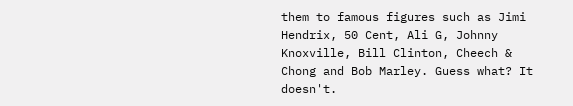them to famous figures such as Jimi Hendrix, 50 Cent, Ali G, Johnny Knoxville, Bill Clinton, Cheech & Chong and Bob Marley. Guess what? It doesn't.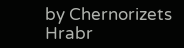by Chernorizets Hrabr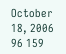October 18, 2006
96 159